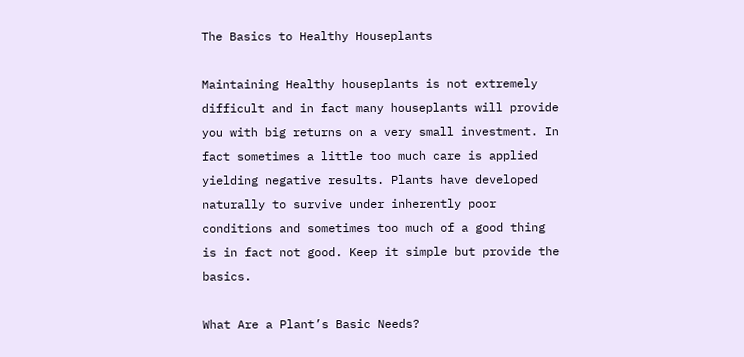The Basics to Healthy Houseplants

Maintaining Healthy houseplants is not extremely difficult and in fact many houseplants will provide you with big returns on a very small investment. In fact sometimes a little too much care is applied yielding negative results. Plants have developed naturally to survive under inherently poor conditions and sometimes too much of a good thing is in fact not good. Keep it simple but provide the basics.

What Are a Plant’s Basic Needs?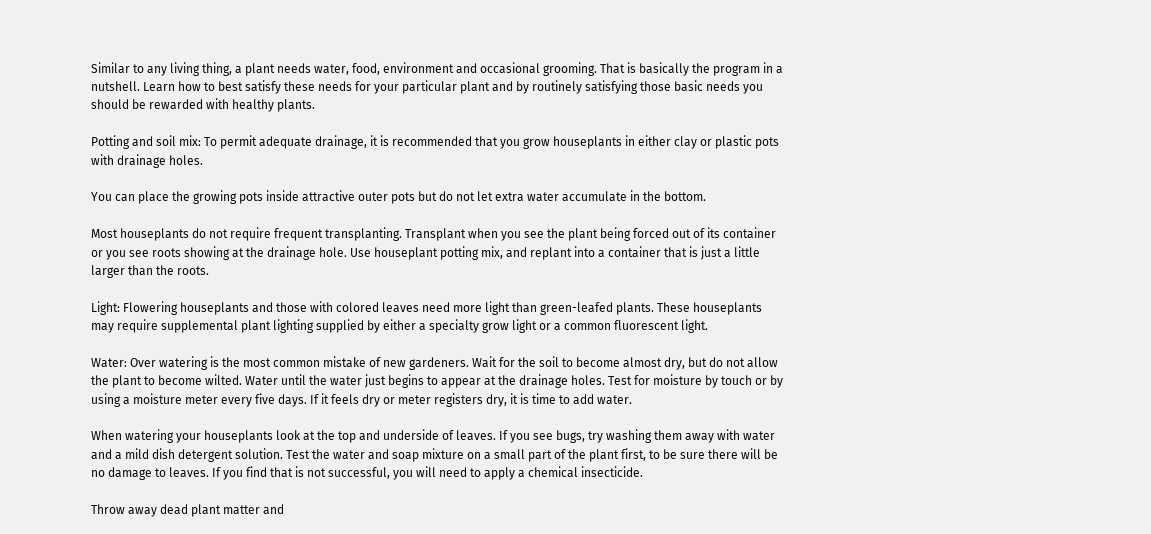Similar to any living thing, a plant needs water, food, environment and occasional grooming. That is basically the program in a nutshell. Learn how to best satisfy these needs for your particular plant and by routinely satisfying those basic needs you should be rewarded with healthy plants.

Potting and soil mix: To permit adequate drainage, it is recommended that you grow houseplants in either clay or plastic pots with drainage holes.

You can place the growing pots inside attractive outer pots but do not let extra water accumulate in the bottom.

Most houseplants do not require frequent transplanting. Transplant when you see the plant being forced out of its container or you see roots showing at the drainage hole. Use houseplant potting mix, and replant into a container that is just a little larger than the roots.

Light: Flowering houseplants and those with colored leaves need more light than green-leafed plants. These houseplants may require supplemental plant lighting supplied by either a specialty grow light or a common fluorescent light.

Water: Over watering is the most common mistake of new gardeners. Wait for the soil to become almost dry, but do not allow the plant to become wilted. Water until the water just begins to appear at the drainage holes. Test for moisture by touch or by using a moisture meter every five days. If it feels dry or meter registers dry, it is time to add water.

When watering your houseplants look at the top and underside of leaves. If you see bugs, try washing them away with water and a mild dish detergent solution. Test the water and soap mixture on a small part of the plant first, to be sure there will be no damage to leaves. If you find that is not successful, you will need to apply a chemical insecticide.

Throw away dead plant matter and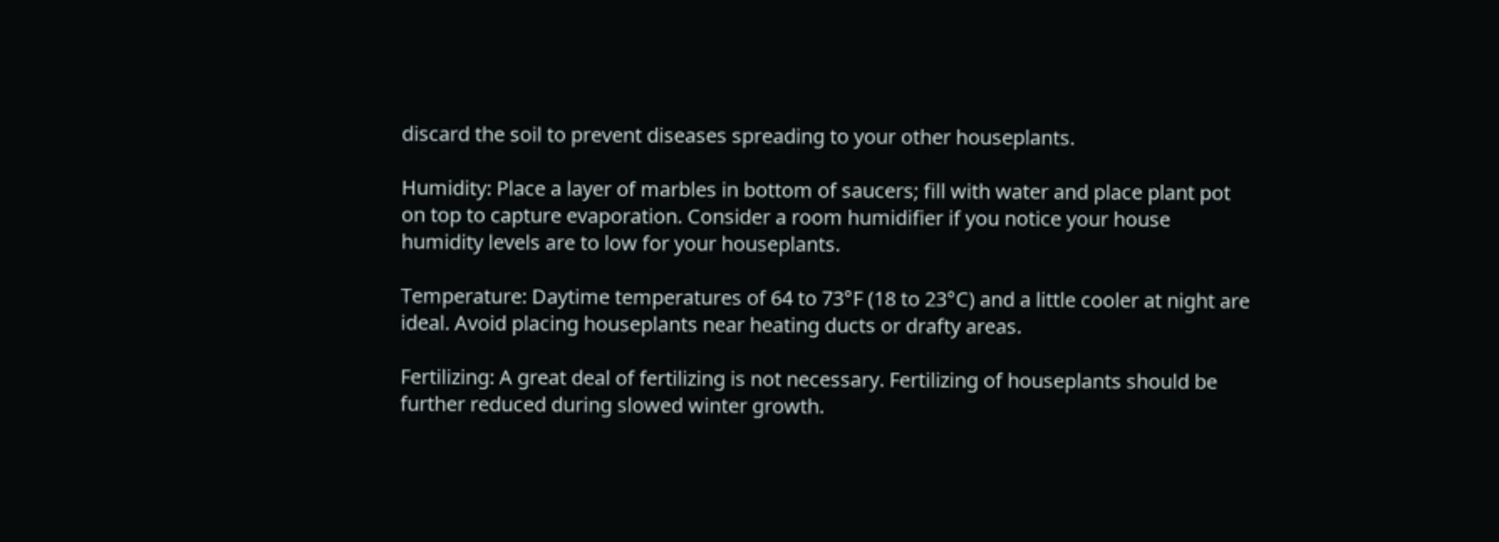discard the soil to prevent diseases spreading to your other houseplants.

Humidity: Place a layer of marbles in bottom of saucers; fill with water and place plant pot on top to capture evaporation. Consider a room humidifier if you notice your house humidity levels are to low for your houseplants.

Temperature: Daytime temperatures of 64 to 73°F (18 to 23°C) and a little cooler at night are ideal. Avoid placing houseplants near heating ducts or drafty areas.

Fertilizing: A great deal of fertilizing is not necessary. Fertilizing of houseplants should be further reduced during slowed winter growth.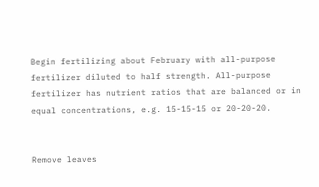Begin fertilizing about February with all-purpose fertilizer diluted to half strength. All-purpose fertilizer has nutrient ratios that are balanced or in equal concentrations, e.g. 15-15-15 or 20-20-20.


Remove leaves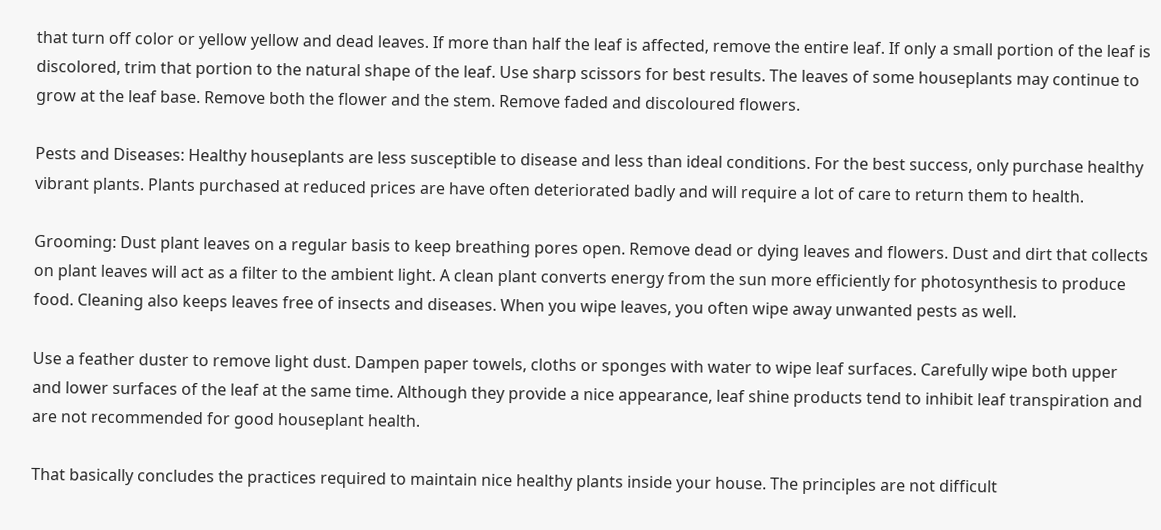that turn off color or yellow yellow and dead leaves. If more than half the leaf is affected, remove the entire leaf. If only a small portion of the leaf is discolored, trim that portion to the natural shape of the leaf. Use sharp scissors for best results. The leaves of some houseplants may continue to grow at the leaf base. Remove both the flower and the stem. Remove faded and discoloured flowers.

Pests and Diseases: Healthy houseplants are less susceptible to disease and less than ideal conditions. For the best success, only purchase healthy vibrant plants. Plants purchased at reduced prices are have often deteriorated badly and will require a lot of care to return them to health.

Grooming: Dust plant leaves on a regular basis to keep breathing pores open. Remove dead or dying leaves and flowers. Dust and dirt that collects on plant leaves will act as a filter to the ambient light. A clean plant converts energy from the sun more efficiently for photosynthesis to produce food. Cleaning also keeps leaves free of insects and diseases. When you wipe leaves, you often wipe away unwanted pests as well.

Use a feather duster to remove light dust. Dampen paper towels, cloths or sponges with water to wipe leaf surfaces. Carefully wipe both upper and lower surfaces of the leaf at the same time. Although they provide a nice appearance, leaf shine products tend to inhibit leaf transpiration and are not recommended for good houseplant health.

That basically concludes the practices required to maintain nice healthy plants inside your house. The principles are not difficult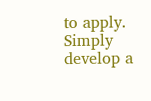to apply. Simply develop a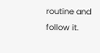routine and follow it.